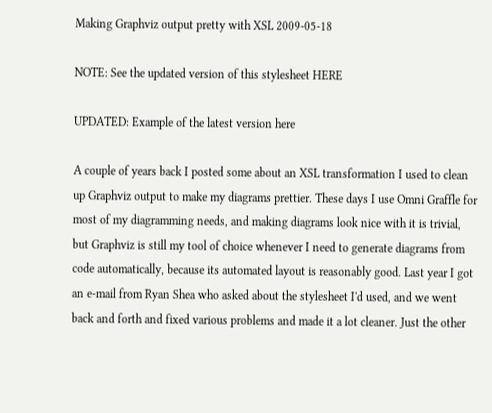Making Graphviz output pretty with XSL 2009-05-18

NOTE: See the updated version of this stylesheet HERE

UPDATED: Example of the latest version here

A couple of years back I posted some about an XSL transformation I used to clean up Graphviz output to make my diagrams prettier. These days I use Omni Graffle for most of my diagramming needs, and making diagrams look nice with it is trivial, but Graphviz is still my tool of choice whenever I need to generate diagrams from code automatically, because its automated layout is reasonably good. Last year I got an e-mail from Ryan Shea who asked about the stylesheet I'd used, and we went back and forth and fixed various problems and made it a lot cleaner. Just the other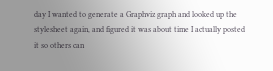day I wanted to generate a Graphviz graph and looked up the stylesheet again, and figured it was about time I actually posted it so others can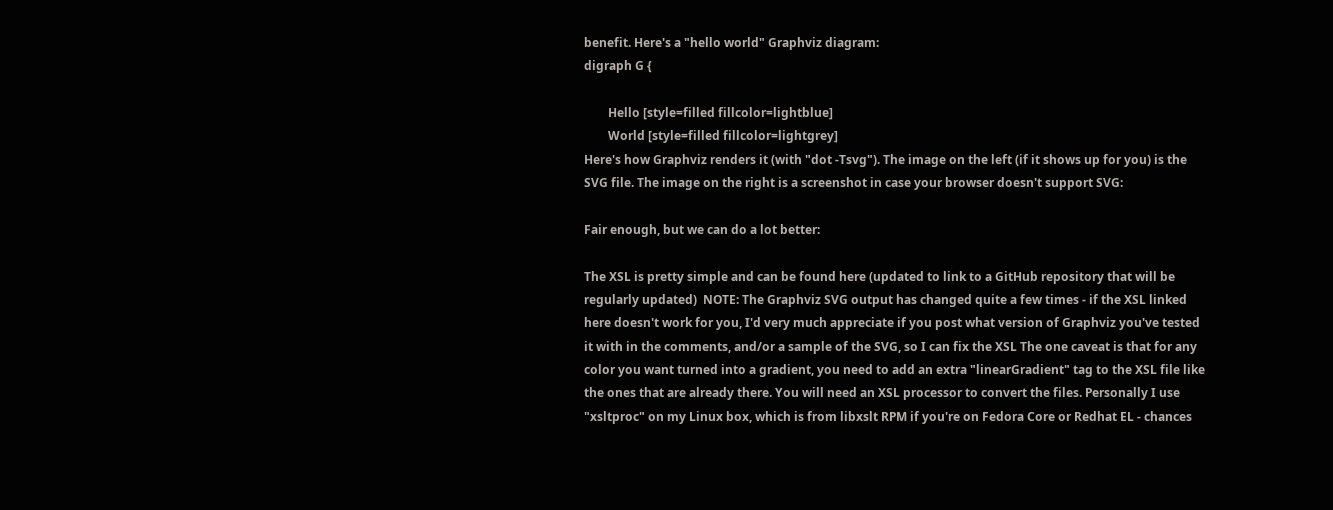benefit. Here's a "hello world" Graphviz diagram:
digraph G {

        Hello [style=filled fillcolor=lightblue]
        World [style=filled fillcolor=lightgrey]
Here's how Graphviz renders it (with "dot -Tsvg"). The image on the left (if it shows up for you) is the SVG file. The image on the right is a screenshot in case your browser doesn't support SVG:

Fair enough, but we can do a lot better:

The XSL is pretty simple and can be found here (updated to link to a GitHub repository that will be regularly updated)  NOTE: The Graphviz SVG output has changed quite a few times - if the XSL linked here doesn't work for you, I'd very much appreciate if you post what version of Graphviz you've tested it with in the comments, and/or a sample of the SVG, so I can fix the XSL The one caveat is that for any color you want turned into a gradient, you need to add an extra "linearGradient" tag to the XSL file like the ones that are already there. You will need an XSL processor to convert the files. Personally I use "xsltproc" on my Linux box, which is from libxslt RPM if you're on Fedora Core or Redhat EL - chances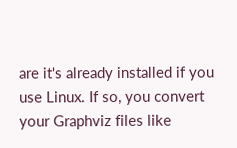are it's already installed if you use Linux. If so, you convert your Graphviz files like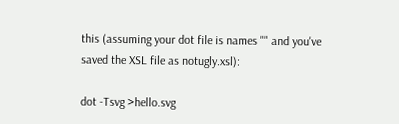this (assuming your dot file is names "" and you've saved the XSL file as notugly.xsl):

dot -Tsvg >hello.svg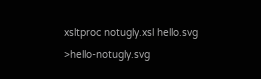xsltproc notugly.xsl hello.svg >hello-notugly.svg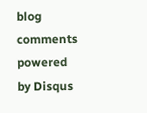blog comments powered by Disqus